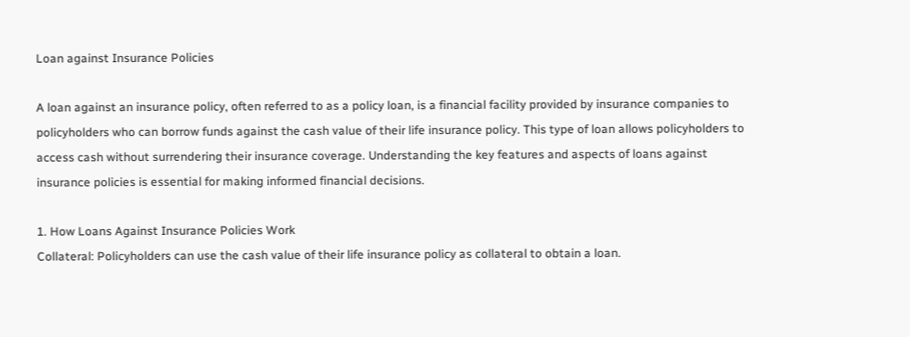Loan against Insurance Policies

A loan against an insurance policy, often referred to as a policy loan, is a financial facility provided by insurance companies to policyholders who can borrow funds against the cash value of their life insurance policy. This type of loan allows policyholders to access cash without surrendering their insurance coverage. Understanding the key features and aspects of loans against insurance policies is essential for making informed financial decisions.

1. How Loans Against Insurance Policies Work
Collateral: Policyholders can use the cash value of their life insurance policy as collateral to obtain a loan.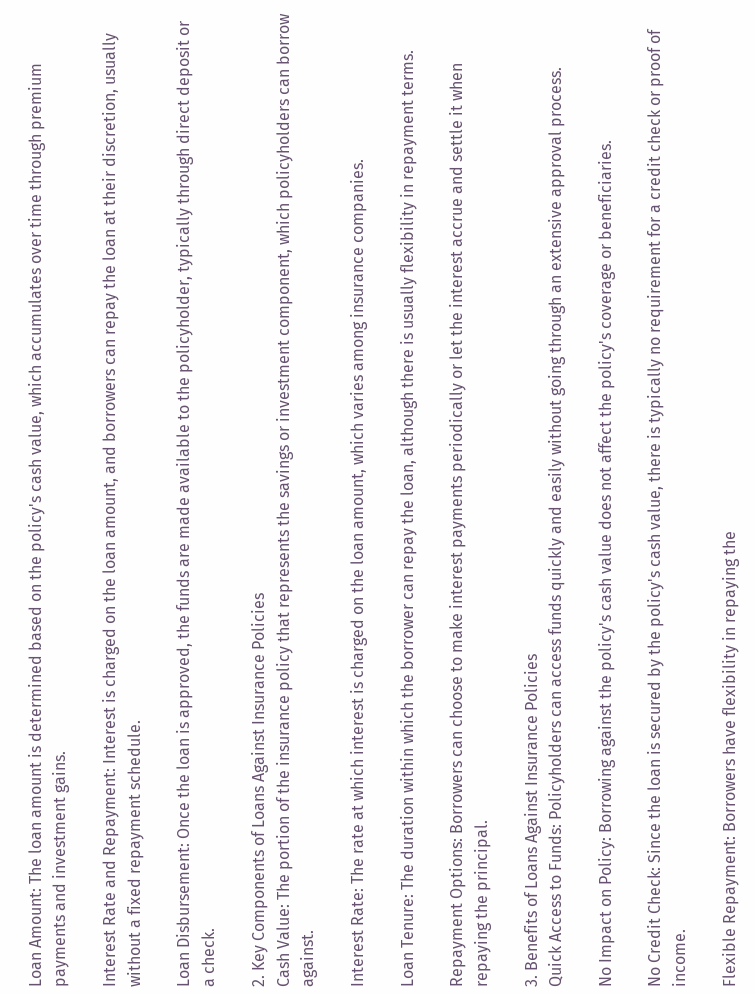Loan Amount: The loan amount is determined based on the policy's cash value, which accumulates over time through premium payments and investment gains.

Interest Rate and Repayment: Interest is charged on the loan amount, and borrowers can repay the loan at their discretion, usually without a fixed repayment schedule.

Loan Disbursement: Once the loan is approved, the funds are made available to the policyholder, typically through direct deposit or a check.

2. Key Components of Loans Against Insurance Policies
Cash Value: The portion of the insurance policy that represents the savings or investment component, which policyholders can borrow against.

Interest Rate: The rate at which interest is charged on the loan amount, which varies among insurance companies.

Loan Tenure: The duration within which the borrower can repay the loan, although there is usually flexibility in repayment terms.

Repayment Options: Borrowers can choose to make interest payments periodically or let the interest accrue and settle it when repaying the principal.

3. Benefits of Loans Against Insurance Policies
Quick Access to Funds: Policyholders can access funds quickly and easily without going through an extensive approval process.

No Impact on Policy: Borrowing against the policy's cash value does not affect the policy's coverage or beneficiaries.

No Credit Check: Since the loan is secured by the policy's cash value, there is typically no requirement for a credit check or proof of income.

Flexible Repayment: Borrowers have flexibility in repaying the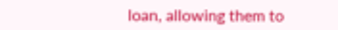loan, allowing them to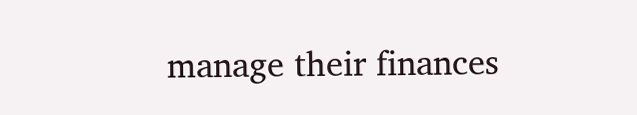manage their finances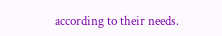according to their needs.